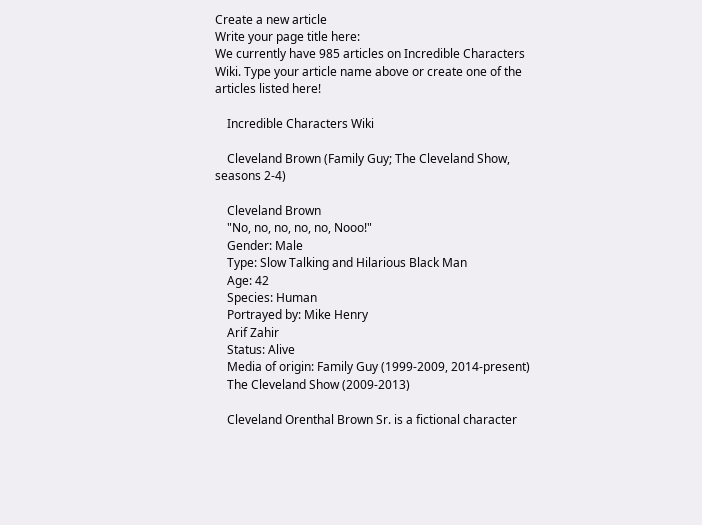Create a new article
Write your page title here:
We currently have 985 articles on Incredible Characters Wiki. Type your article name above or create one of the articles listed here!

    Incredible Characters Wiki

    Cleveland Brown (Family Guy; The Cleveland Show, seasons 2-4)

    Cleveland Brown
    "No, no, no, no, no, Nooo!"
    Gender: Male
    Type: Slow Talking and Hilarious Black Man
    Age: 42
    Species: Human
    Portrayed by: Mike Henry
    Arif Zahir
    Status: Alive
    Media of origin: Family Guy (1999-2009, 2014-present)
    The Cleveland Show (2009-2013)

    Cleveland Orenthal Brown Sr. is a fictional character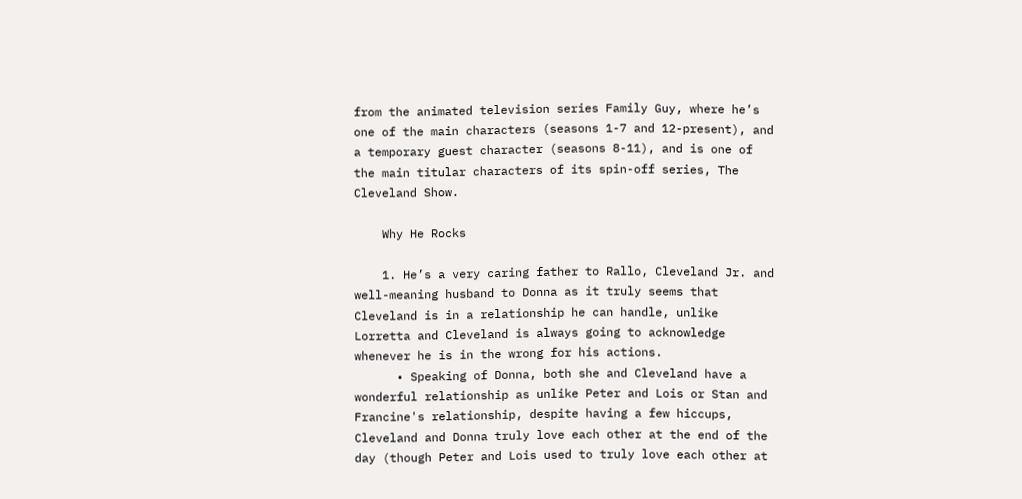from the animated television series Family Guy, where he’s one of the main characters (seasons 1-7 and 12-present), and a temporary guest character (seasons 8-11), and is one of the main titular characters of its spin-off series, The Cleveland Show.

    Why He Rocks

    1. He’s a very caring father to Rallo, Cleveland Jr. and well-meaning husband to Donna as it truly seems that Cleveland is in a relationship he can handle, unlike Lorretta and Cleveland is always going to acknowledge whenever he is in the wrong for his actions.
      • Speaking of Donna, both she and Cleveland have a wonderful relationship as unlike Peter and Lois or Stan and Francine's relationship, despite having a few hiccups, Cleveland and Donna truly love each other at the end of the day (though Peter and Lois used to truly love each other at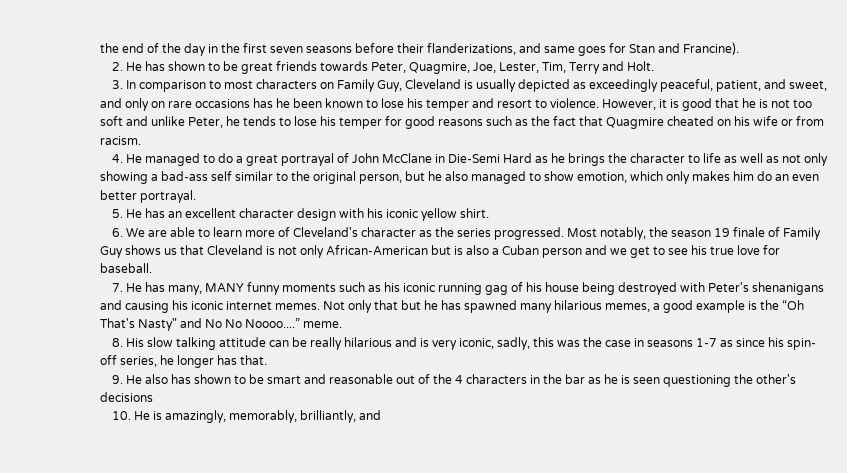the end of the day in the first seven seasons before their flanderizations, and same goes for Stan and Francine).
    2. He has shown to be great friends towards Peter, Quagmire, Joe, Lester, Tim, Terry and Holt.
    3. In comparison to most characters on Family Guy, Cleveland is usually depicted as exceedingly peaceful, patient, and sweet, and only on rare occasions has he been known to lose his temper and resort to violence. However, it is good that he is not too soft and unlike Peter, he tends to lose his temper for good reasons such as the fact that Quagmire cheated on his wife or from racism.
    4. He managed to do a great portrayal of John McClane in Die-Semi Hard as he brings the character to life as well as not only showing a bad-ass self similar to the original person, but he also managed to show emotion, which only makes him do an even better portrayal.
    5. He has an excellent character design with his iconic yellow shirt.
    6. We are able to learn more of Cleveland's character as the series progressed. Most notably, the season 19 finale of Family Guy shows us that Cleveland is not only African-American but is also a Cuban person and we get to see his true love for baseball.
    7. He has many, MANY funny moments such as his iconic running gag of his house being destroyed with Peter's shenanigans and causing his iconic internet memes. Not only that but he has spawned many hilarious memes, a good example is the “Oh That's Nasty" and No No Noooo....” meme.
    8. His slow talking attitude can be really hilarious and is very iconic, sadly, this was the case in seasons 1-7 as since his spin-off series, he longer has that.
    9. He also has shown to be smart and reasonable out of the 4 characters in the bar as he is seen questioning the other's decisions
    10. He is amazingly, memorably, brilliantly, and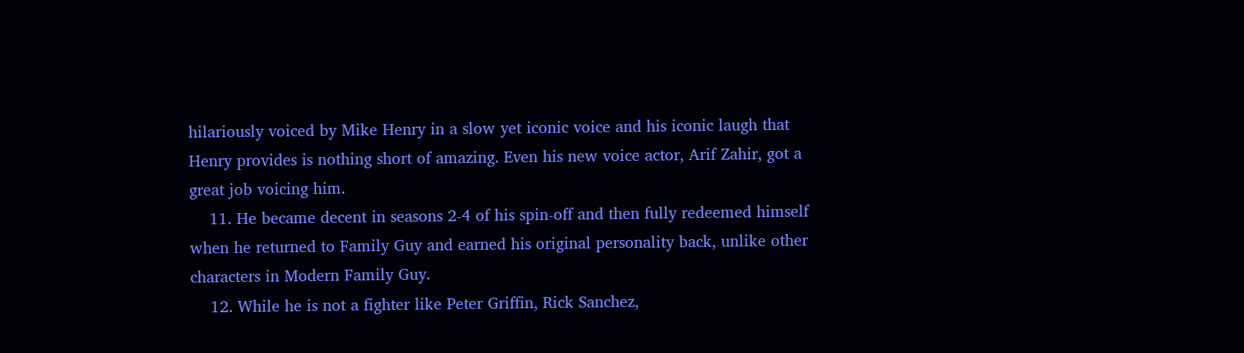hilariously voiced by Mike Henry in a slow yet iconic voice and his iconic laugh that Henry provides is nothing short of amazing. Even his new voice actor, Arif Zahir, got a great job voicing him.
    11. He became decent in seasons 2-4 of his spin-off and then fully redeemed himself when he returned to Family Guy and earned his original personality back, unlike other characters in Modern Family Guy.
    12. While he is not a fighter like Peter Griffin, Rick Sanchez,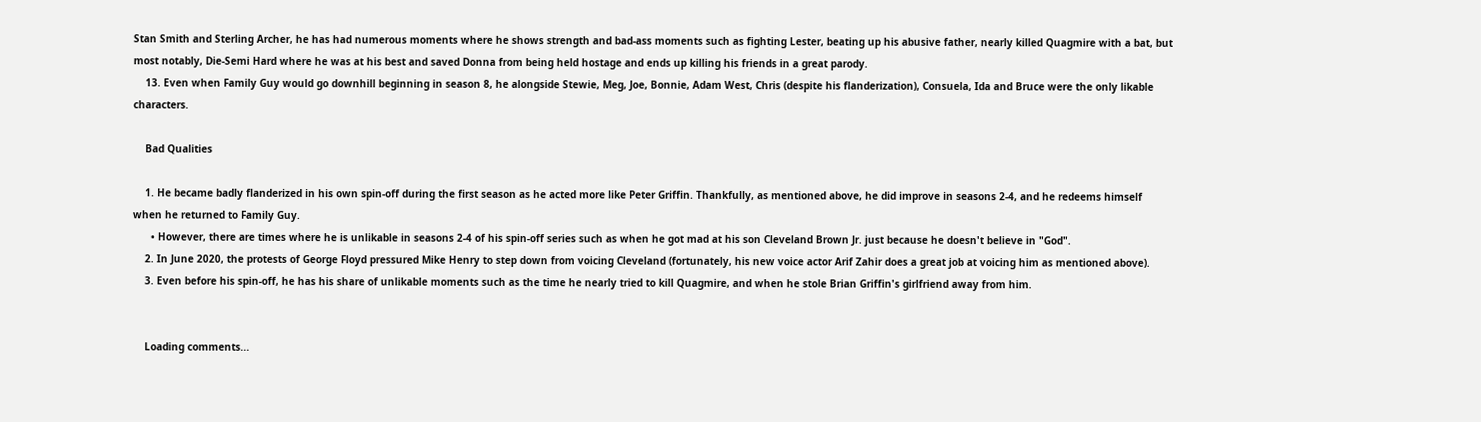Stan Smith and Sterling Archer, he has had numerous moments where he shows strength and bad-ass moments such as fighting Lester, beating up his abusive father, nearly killed Quagmire with a bat, but most notably, Die-Semi Hard where he was at his best and saved Donna from being held hostage and ends up killing his friends in a great parody.
    13. Even when Family Guy would go downhill beginning in season 8, he alongside Stewie, Meg, Joe, Bonnie, Adam West, Chris (despite his flanderization), Consuela, Ida and Bruce were the only likable characters.

    Bad Qualities

    1. He became badly flanderized in his own spin-off during the first season as he acted more like Peter Griffin. Thankfully, as mentioned above, he did improve in seasons 2-4, and he redeems himself when he returned to Family Guy.
      • However, there are times where he is unlikable in seasons 2-4 of his spin-off series such as when he got mad at his son Cleveland Brown Jr. just because he doesn't believe in "God".
    2. In June 2020, the protests of George Floyd pressured Mike Henry to step down from voicing Cleveland (fortunately, his new voice actor Arif Zahir does a great job at voicing him as mentioned above).
    3. Even before his spin-off, he has his share of unlikable moments such as the time he nearly tried to kill Quagmire, and when he stole Brian Griffin's girlfriend away from him.


    Loading comments...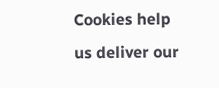Cookies help us deliver our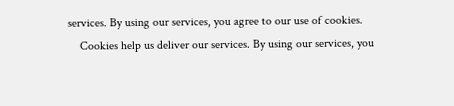services. By using our services, you agree to our use of cookies.
    Cookies help us deliver our services. By using our services, you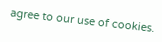agree to our use of cookies.